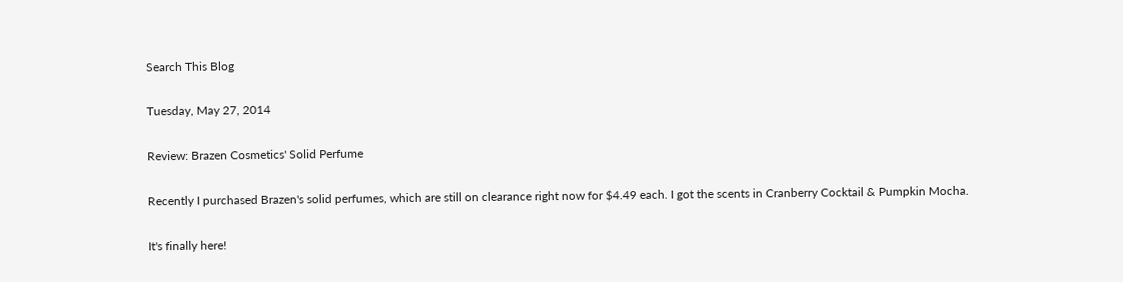Search This Blog

Tuesday, May 27, 2014

Review: Brazen Cosmetics' Solid Perfume

Recently I purchased Brazen's solid perfumes, which are still on clearance right now for $4.49 each. I got the scents in Cranberry Cocktail & Pumpkin Mocha.

It's finally here!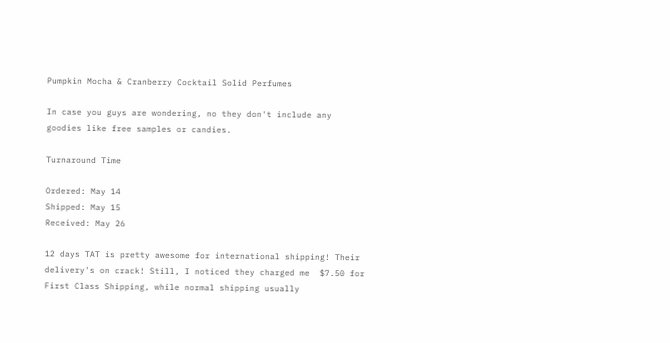Pumpkin Mocha & Cranberry Cocktail Solid Perfumes

In case you guys are wondering, no they don't include any goodies like free samples or candies.

Turnaround Time

Ordered: May 14
Shipped: May 15
Received: May 26

12 days TAT is pretty awesome for international shipping! Their delivery's on crack! Still, I noticed they charged me  $7.50 for First Class Shipping, while normal shipping usually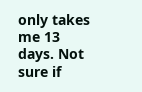only takes me 13 days. Not sure if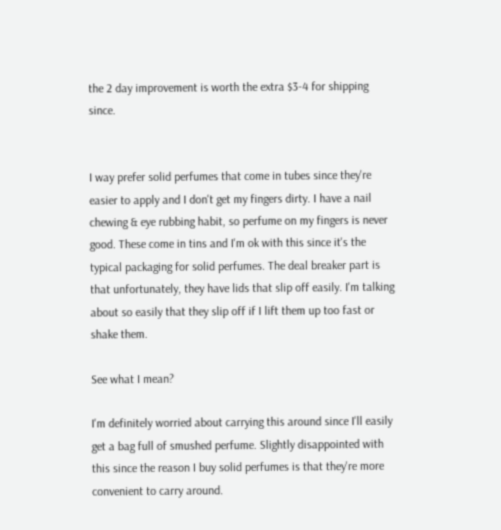the 2 day improvement is worth the extra $3-4 for shipping since.


I way prefer solid perfumes that come in tubes since they're easier to apply and I don't get my fingers dirty. I have a nail chewing & eye rubbing habit, so perfume on my fingers is never good. These come in tins and I'm ok with this since it's the typical packaging for solid perfumes. The deal breaker part is that unfortunately, they have lids that slip off easily. I'm talking about so easily that they slip off if I lift them up too fast or shake them.

See what I mean?

I'm definitely worried about carrying this around since I'll easily get a bag full of smushed perfume. Slightly disappointed with this since the reason I buy solid perfumes is that they're more convenient to carry around.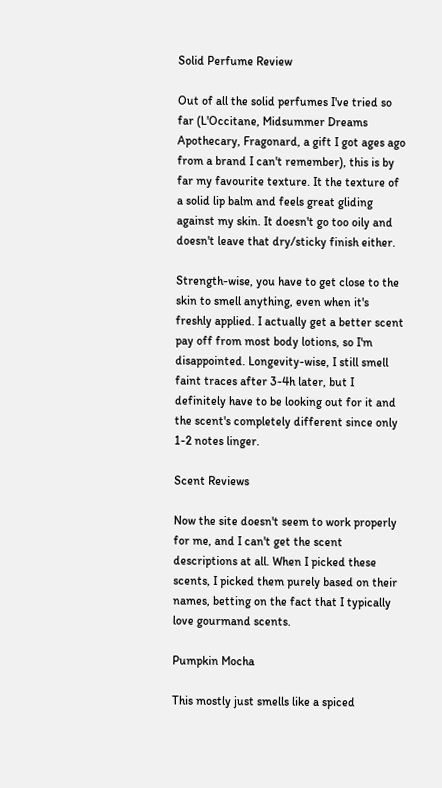Solid Perfume Review

Out of all the solid perfumes I've tried so far (L'Occitane, Midsummer Dreams Apothecary, Fragonard, a gift I got ages ago from a brand I can't remember), this is by far my favourite texture. It the texture of a solid lip balm and feels great gliding against my skin. It doesn't go too oily and doesn't leave that dry/sticky finish either.

Strength-wise, you have to get close to the skin to smell anything, even when it's freshly applied. I actually get a better scent pay off from most body lotions, so I'm disappointed. Longevity-wise, I still smell faint traces after 3-4h later, but I definitely have to be looking out for it and the scent's completely different since only 1-2 notes linger.

Scent Reviews

Now the site doesn't seem to work properly for me, and I can't get the scent descriptions at all. When I picked these scents, I picked them purely based on their names, betting on the fact that I typically love gourmand scents.

Pumpkin Mocha

This mostly just smells like a spiced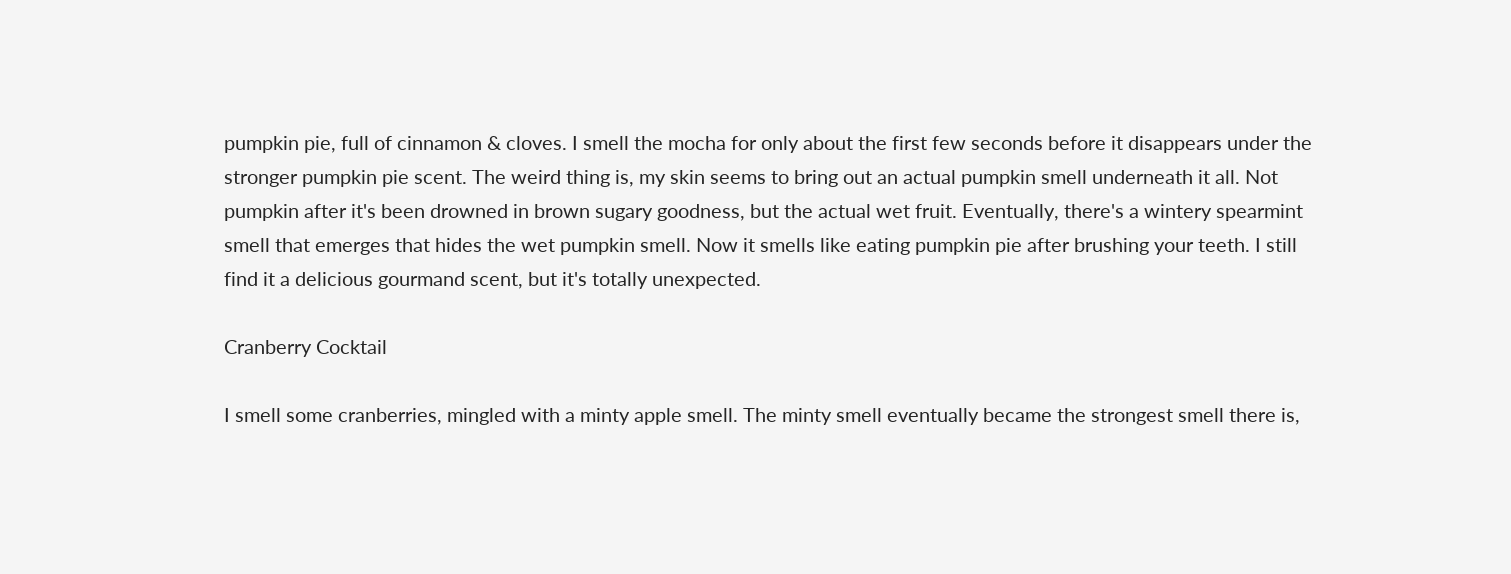pumpkin pie, full of cinnamon & cloves. I smell the mocha for only about the first few seconds before it disappears under the stronger pumpkin pie scent. The weird thing is, my skin seems to bring out an actual pumpkin smell underneath it all. Not pumpkin after it's been drowned in brown sugary goodness, but the actual wet fruit. Eventually, there's a wintery spearmint smell that emerges that hides the wet pumpkin smell. Now it smells like eating pumpkin pie after brushing your teeth. I still find it a delicious gourmand scent, but it's totally unexpected.

Cranberry Cocktail

I smell some cranberries, mingled with a minty apple smell. The minty smell eventually became the strongest smell there is,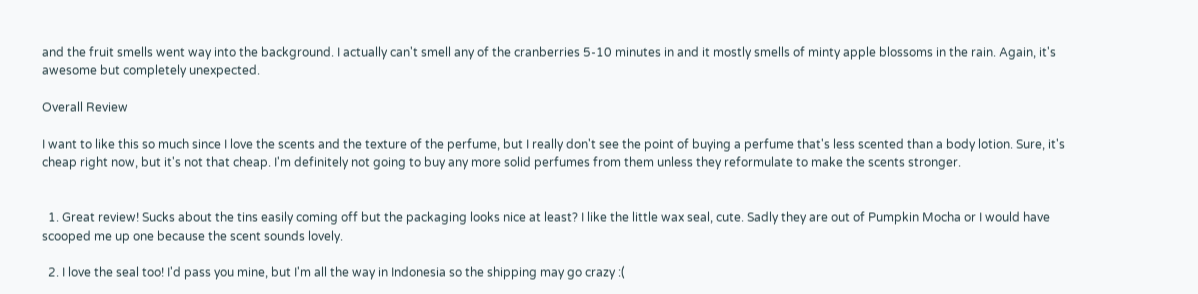and the fruit smells went way into the background. I actually can't smell any of the cranberries 5-10 minutes in and it mostly smells of minty apple blossoms in the rain. Again, it's awesome but completely unexpected.

Overall Review

I want to like this so much since I love the scents and the texture of the perfume, but I really don't see the point of buying a perfume that's less scented than a body lotion. Sure, it's cheap right now, but it's not that cheap. I'm definitely not going to buy any more solid perfumes from them unless they reformulate to make the scents stronger.


  1. Great review! Sucks about the tins easily coming off but the packaging looks nice at least? I like the little wax seal, cute. Sadly they are out of Pumpkin Mocha or I would have scooped me up one because the scent sounds lovely.

  2. I love the seal too! I'd pass you mine, but I'm all the way in Indonesia so the shipping may go crazy :(